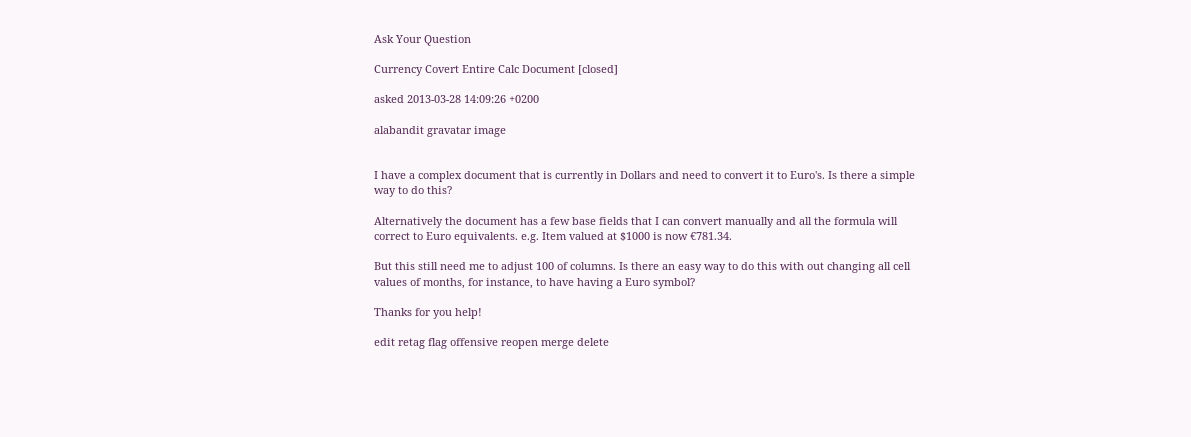Ask Your Question

Currency Covert Entire Calc Document [closed]

asked 2013-03-28 14:09:26 +0200

alabandit gravatar image


I have a complex document that is currently in Dollars and need to convert it to Euro's. Is there a simple way to do this?

Alternatively the document has a few base fields that I can convert manually and all the formula will correct to Euro equivalents. e.g. Item valued at $1000 is now €781.34.

But this still need me to adjust 100 of columns. Is there an easy way to do this with out changing all cell values of months, for instance, to have having a Euro symbol?

Thanks for you help!

edit retag flag offensive reopen merge delete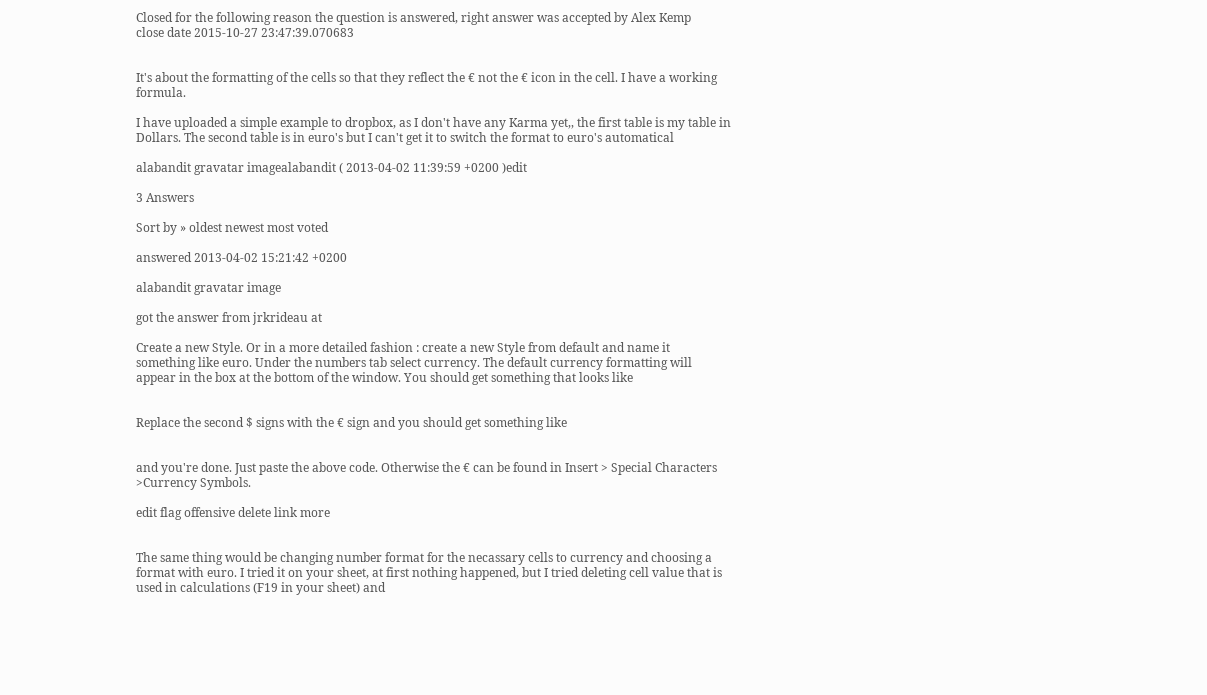Closed for the following reason the question is answered, right answer was accepted by Alex Kemp
close date 2015-10-27 23:47:39.070683


It's about the formatting of the cells so that they reflect the € not the € icon in the cell. I have a working formula.

I have uploaded a simple example to dropbox, as I don't have any Karma yet,, the first table is my table in Dollars. The second table is in euro's but I can't get it to switch the format to euro's automatical

alabandit gravatar imagealabandit ( 2013-04-02 11:39:59 +0200 )edit

3 Answers

Sort by » oldest newest most voted

answered 2013-04-02 15:21:42 +0200

alabandit gravatar image

got the answer from jrkrideau at

Create a new Style. Or in a more detailed fashion : create a new Style from default and name it something like euro. Under the numbers tab select currency. The default currency formatting will appear in the box at the bottom of the window. You should get something that looks like


Replace the second $ signs with the € sign and you should get something like


and you're done. Just paste the above code. Otherwise the € can be found in Insert > Special Characters >Currency Symbols.

edit flag offensive delete link more


The same thing would be changing number format for the necassary cells to currency and choosing a format with euro. I tried it on your sheet, at first nothing happened, but I tried deleting cell value that is used in calculations (F19 in your sheet) and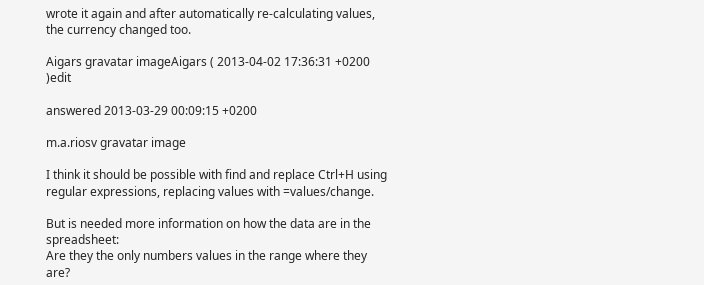wrote it again and after automatically re-calculating values, the currency changed too.

Aigars gravatar imageAigars ( 2013-04-02 17:36:31 +0200 )edit

answered 2013-03-29 00:09:15 +0200

m.a.riosv gravatar image

I think it should be possible with find and replace Ctrl+H using regular expressions, replacing values with =values/change.

But is needed more information on how the data are in the spreadsheet:
Are they the only numbers values in the range where they are?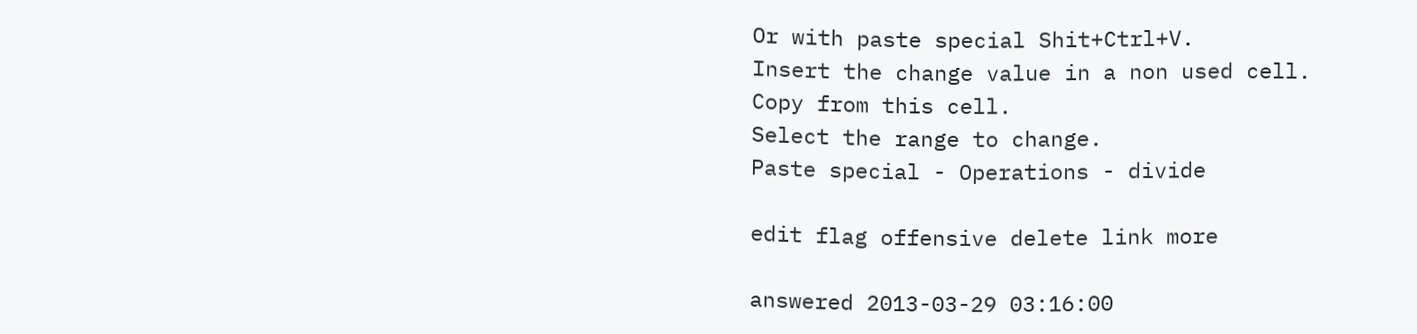Or with paste special Shit+Ctrl+V.
Insert the change value in a non used cell.
Copy from this cell.
Select the range to change.
Paste special - Operations - divide

edit flag offensive delete link more

answered 2013-03-29 03:16:00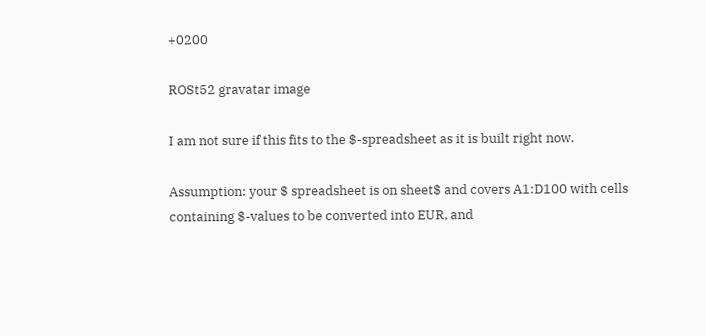+0200

ROSt52 gravatar image

I am not sure if this fits to the $-spreadsheet as it is built right now.

Assumption: your $ spreadsheet is on sheet$ and covers A1:D100 with cells containing $-values to be converted into EUR, and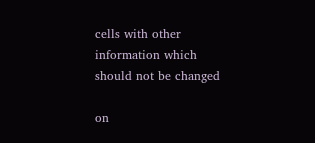cells with other information which should not be changed

on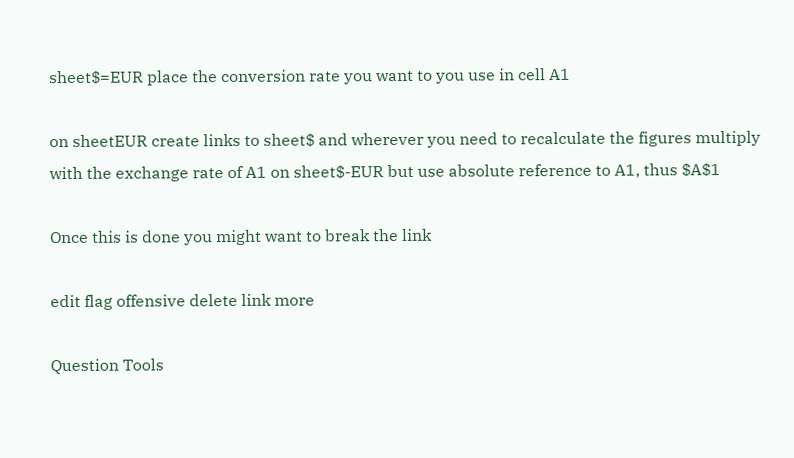sheet$=EUR place the conversion rate you want to you use in cell A1

on sheetEUR create links to sheet$ and wherever you need to recalculate the figures multiply with the exchange rate of A1 on sheet$-EUR but use absolute reference to A1, thus $A$1

Once this is done you might want to break the link

edit flag offensive delete link more

Question Tools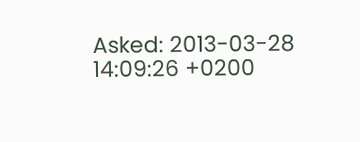Asked: 2013-03-28 14:09:26 +0200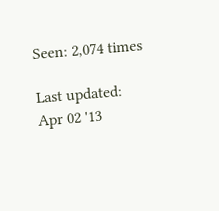Seen: 2,074 times

Last updated: Apr 02 '13